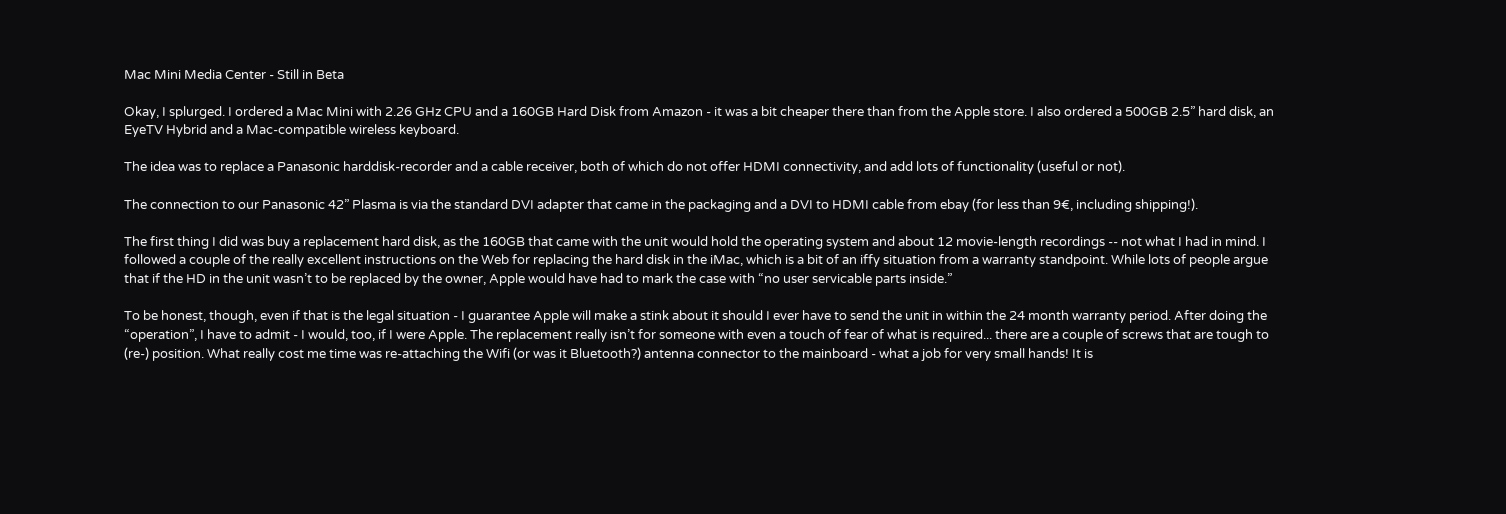Mac Mini Media Center - Still in Beta

Okay, I splurged. I ordered a Mac Mini with 2.26 GHz CPU and a 160GB Hard Disk from Amazon - it was a bit cheaper there than from the Apple store. I also ordered a 500GB 2.5” hard disk, an EyeTV Hybrid and a Mac-compatible wireless keyboard.

The idea was to replace a Panasonic harddisk-recorder and a cable receiver, both of which do not offer HDMI connectivity, and add lots of functionality (useful or not).

The connection to our Panasonic 42” Plasma is via the standard DVI adapter that came in the packaging and a DVI to HDMI cable from ebay (for less than 9€, including shipping!).

The first thing I did was buy a replacement hard disk, as the 160GB that came with the unit would hold the operating system and about 12 movie-length recordings -- not what I had in mind. I followed a couple of the really excellent instructions on the Web for replacing the hard disk in the iMac, which is a bit of an iffy situation from a warranty standpoint. While lots of people argue that if the HD in the unit wasn’t to be replaced by the owner, Apple would have had to mark the case with “no user servicable parts inside.”

To be honest, though, even if that is the legal situation - I guarantee Apple will make a stink about it should I ever have to send the unit in within the 24 month warranty period. After doing the “operation”, I have to admit - I would, too, if I were Apple. The replacement really isn’t for someone with even a touch of fear of what is required... there are a couple of screws that are tough to (re-) position. What really cost me time was re-attaching the Wifi (or was it Bluetooth?) antenna connector to the mainboard - what a job for very small hands! It is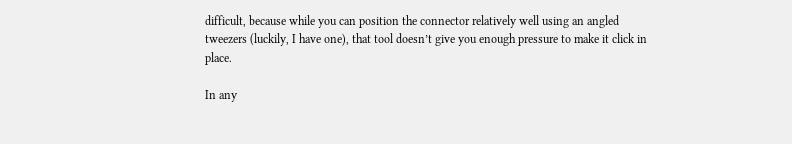difficult, because while you can position the connector relatively well using an angled tweezers (luckily, I have one), that tool doesn’t give you enough pressure to make it click in place.

In any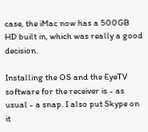case, the iMac now has a 500GB HD built in, which was really a good decision.

Installing the OS and the EyeTV software for the receiver is - as usual - a snap. I also put Skype on it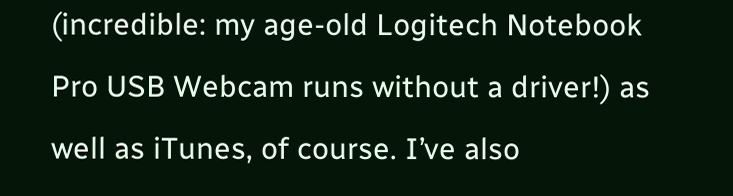(incredible: my age-old Logitech Notebook Pro USB Webcam runs without a driver!) as well as iTunes, of course. I’ve also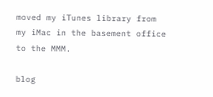moved my iTunes library from my iMac in the basement office to the MMM.

blog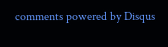comments powered by Disqus